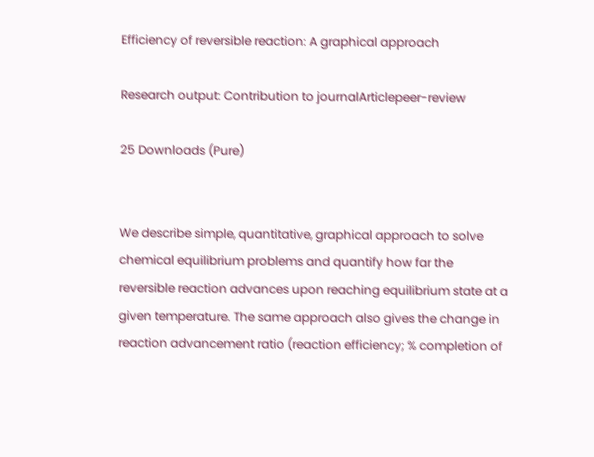Efficiency of reversible reaction: A graphical approach

Research output: Contribution to journalArticlepeer-review

25 Downloads (Pure)


We describe simple, quantitative, graphical approach to solve chemical equilibrium problems and quantify how far the reversible reaction advances upon reaching equilibrium state at a given temperature. The same approach also gives the change in reaction advancement ratio (reaction efficiency; % completion of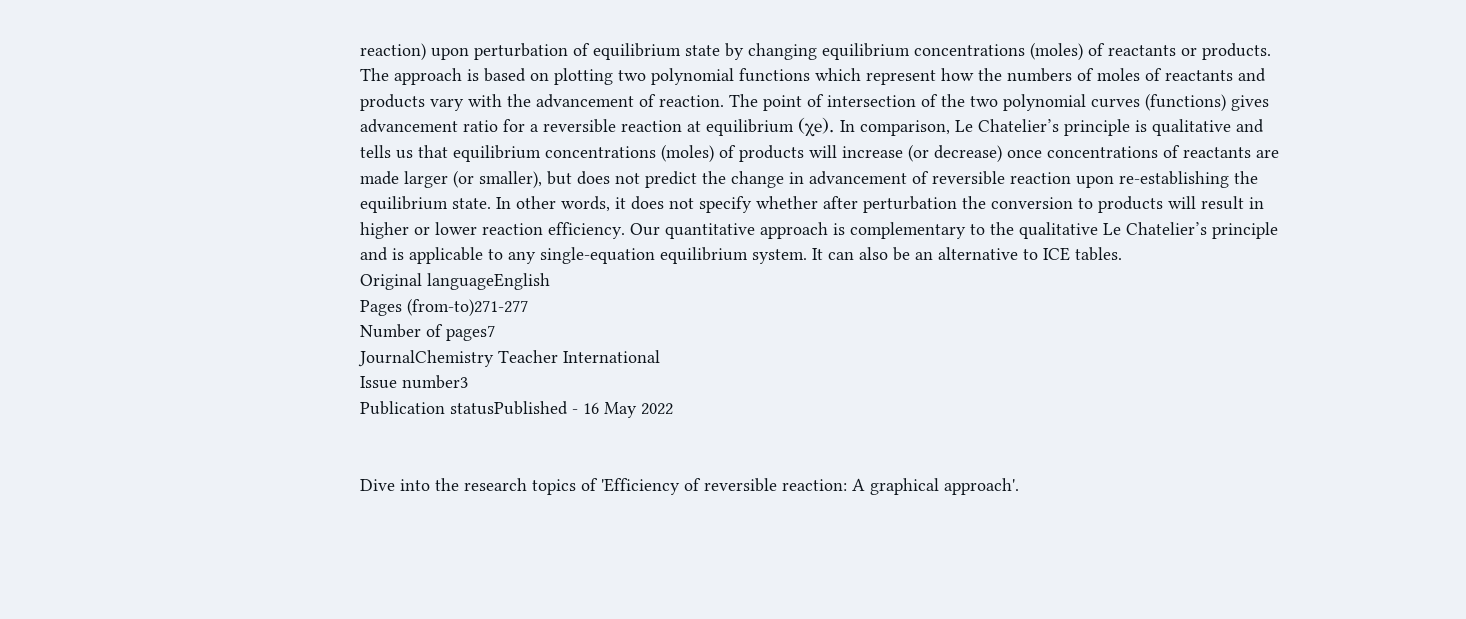reaction) upon perturbation of equilibrium state by changing equilibrium concentrations (moles) of reactants or products. The approach is based on plotting two polynomial functions which represent how the numbers of moles of reactants and products vary with the advancement of reaction. The point of intersection of the two polynomial curves (functions) gives advancement ratio for a reversible reaction at equilibrium (χe). In comparison, Le Chatelier’s principle is qualitative and tells us that equilibrium concentrations (moles) of products will increase (or decrease) once concentrations of reactants are made larger (or smaller), but does not predict the change in advancement of reversible reaction upon re-establishing the equilibrium state. In other words, it does not specify whether after perturbation the conversion to products will result in higher or lower reaction efficiency. Our quantitative approach is complementary to the qualitative Le Chatelier’s principle and is applicable to any single-equation equilibrium system. It can also be an alternative to ICE tables.
Original languageEnglish
Pages (from-to)271-277
Number of pages7
JournalChemistry Teacher International
Issue number3
Publication statusPublished - 16 May 2022


Dive into the research topics of 'Efficiency of reversible reaction: A graphical approach'.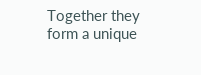Together they form a unique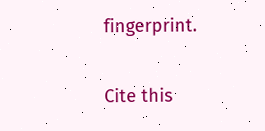fingerprint.

Cite this